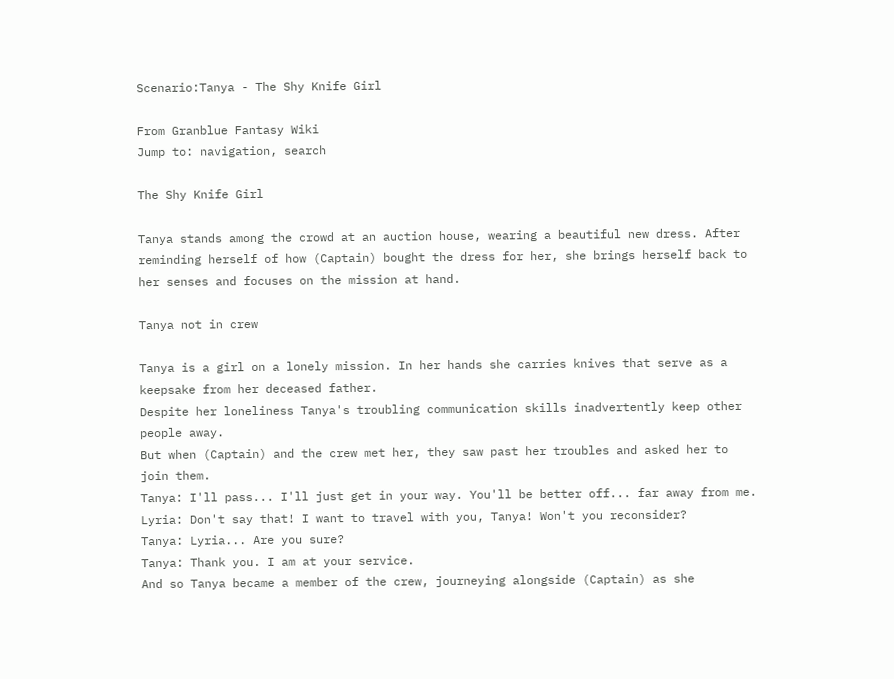Scenario:Tanya - The Shy Knife Girl

From Granblue Fantasy Wiki
Jump to: navigation, search

The Shy Knife Girl

Tanya stands among the crowd at an auction house, wearing a beautiful new dress. After reminding herself of how (Captain) bought the dress for her, she brings herself back to her senses and focuses on the mission at hand.

Tanya not in crew

Tanya is a girl on a lonely mission. In her hands she carries knives that serve as a keepsake from her deceased father.
Despite her loneliness Tanya's troubling communication skills inadvertently keep other people away.
But when (Captain) and the crew met her, they saw past her troubles and asked her to join them.
Tanya: I'll pass... I'll just get in your way. You'll be better off... far away from me.
Lyria: Don't say that! I want to travel with you, Tanya! Won't you reconsider?
Tanya: Lyria... Are you sure?
Tanya: Thank you. I am at your service.
And so Tanya became a member of the crew, journeying alongside (Captain) as she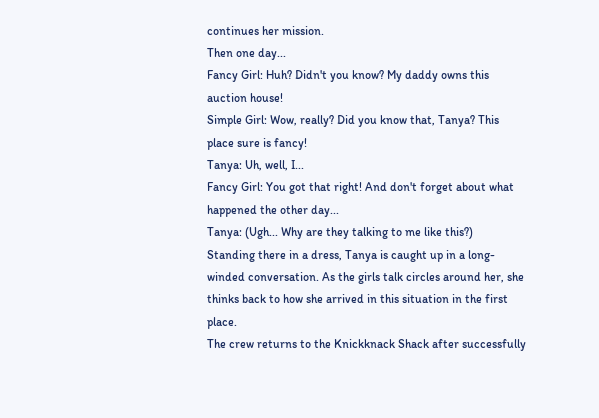continues her mission.
Then one day...
Fancy Girl: Huh? Didn't you know? My daddy owns this auction house!
Simple Girl: Wow, really? Did you know that, Tanya? This place sure is fancy!
Tanya: Uh, well, I...
Fancy Girl: You got that right! And don't forget about what happened the other day...
Tanya: (Ugh... Why are they talking to me like this?)
Standing there in a dress, Tanya is caught up in a long-winded conversation. As the girls talk circles around her, she thinks back to how she arrived in this situation in the first place.
The crew returns to the Knickknack Shack after successfully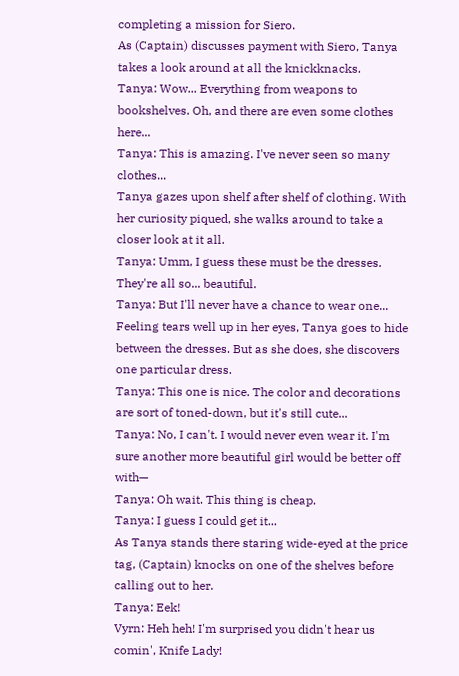completing a mission for Siero.
As (Captain) discusses payment with Siero, Tanya takes a look around at all the knickknacks.
Tanya: Wow... Everything from weapons to bookshelves. Oh, and there are even some clothes here...
Tanya: This is amazing. I've never seen so many clothes...
Tanya gazes upon shelf after shelf of clothing. With her curiosity piqued, she walks around to take a closer look at it all.
Tanya: Umm, I guess these must be the dresses. They're all so... beautiful.
Tanya: But I'll never have a chance to wear one...
Feeling tears well up in her eyes, Tanya goes to hide between the dresses. But as she does, she discovers one particular dress.
Tanya: This one is nice. The color and decorations are sort of toned-down, but it's still cute...
Tanya: No, I can't. I would never even wear it. I'm sure another more beautiful girl would be better off with—
Tanya: Oh wait. This thing is cheap.
Tanya: I guess I could get it...
As Tanya stands there staring wide-eyed at the price tag, (Captain) knocks on one of the shelves before calling out to her.
Tanya: Eek!
Vyrn: Heh heh! I'm surprised you didn't hear us comin', Knife Lady!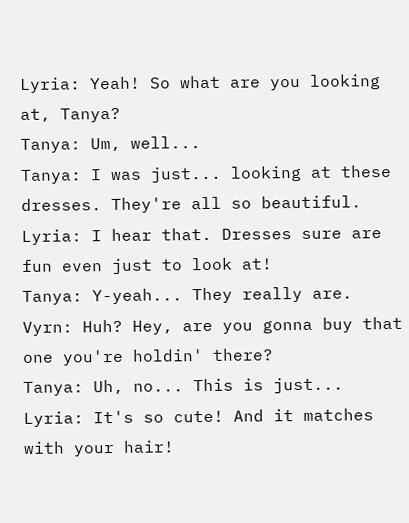Lyria: Yeah! So what are you looking at, Tanya?
Tanya: Um, well...
Tanya: I was just... looking at these dresses. They're all so beautiful.
Lyria: I hear that. Dresses sure are fun even just to look at!
Tanya: Y-yeah... They really are.
Vyrn: Huh? Hey, are you gonna buy that one you're holdin' there?
Tanya: Uh, no... This is just...
Lyria: It's so cute! And it matches with your hair!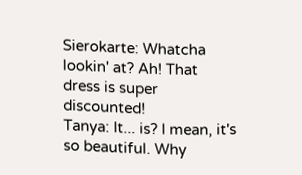Sierokarte: Whatcha lookin' at? Ah! That dress is super discounted!
Tanya: It... is? I mean, it's so beautiful. Why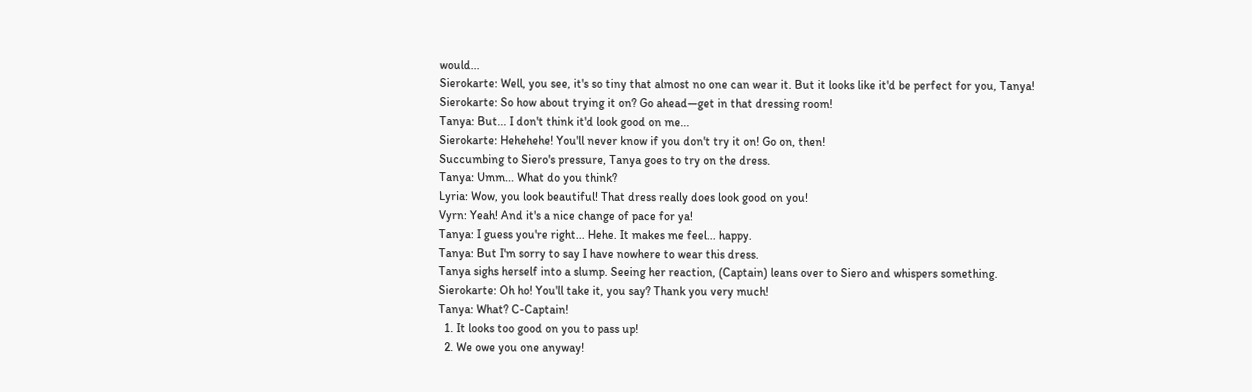would...
Sierokarte: Well, you see, it's so tiny that almost no one can wear it. But it looks like it'd be perfect for you, Tanya!
Sierokarte: So how about trying it on? Go ahead—get in that dressing room!
Tanya: But... I don't think it'd look good on me...
Sierokarte: Hehehehe! You'll never know if you don't try it on! Go on, then!
Succumbing to Siero's pressure, Tanya goes to try on the dress.
Tanya: Umm... What do you think?
Lyria: Wow, you look beautiful! That dress really does look good on you!
Vyrn: Yeah! And it's a nice change of pace for ya!
Tanya: I guess you're right... Hehe. It makes me feel... happy.
Tanya: But I'm sorry to say I have nowhere to wear this dress.
Tanya sighs herself into a slump. Seeing her reaction, (Captain) leans over to Siero and whispers something.
Sierokarte: Oh ho! You'll take it, you say? Thank you very much!
Tanya: What? C-Captain!
  1. It looks too good on you to pass up!
  2. We owe you one anyway!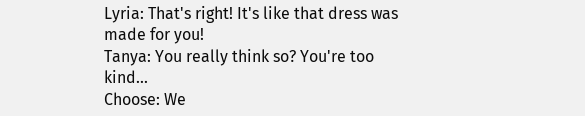Lyria: That's right! It's like that dress was made for you!
Tanya: You really think so? You're too kind...
Choose: We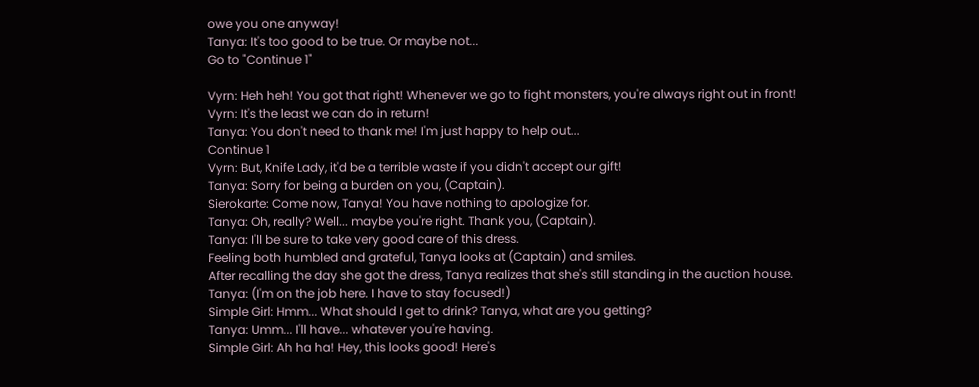owe you one anyway!
Tanya: It's too good to be true. Or maybe not...
Go to "Continue 1"

Vyrn: Heh heh! You got that right! Whenever we go to fight monsters, you're always right out in front!
Vyrn: It's the least we can do in return!
Tanya: You don't need to thank me! I'm just happy to help out...
Continue 1
Vyrn: But, Knife Lady, it'd be a terrible waste if you didn't accept our gift!
Tanya: Sorry for being a burden on you, (Captain).
Sierokarte: Come now, Tanya! You have nothing to apologize for.
Tanya: Oh, really? Well... maybe you're right. Thank you, (Captain).
Tanya: I'll be sure to take very good care of this dress.
Feeling both humbled and grateful, Tanya looks at (Captain) and smiles.
After recalling the day she got the dress, Tanya realizes that she's still standing in the auction house.
Tanya: (I'm on the job here. I have to stay focused!)
Simple Girl: Hmm... What should I get to drink? Tanya, what are you getting?
Tanya: Umm... I'll have... whatever you're having.
Simple Girl: Ah ha ha! Hey, this looks good! Here's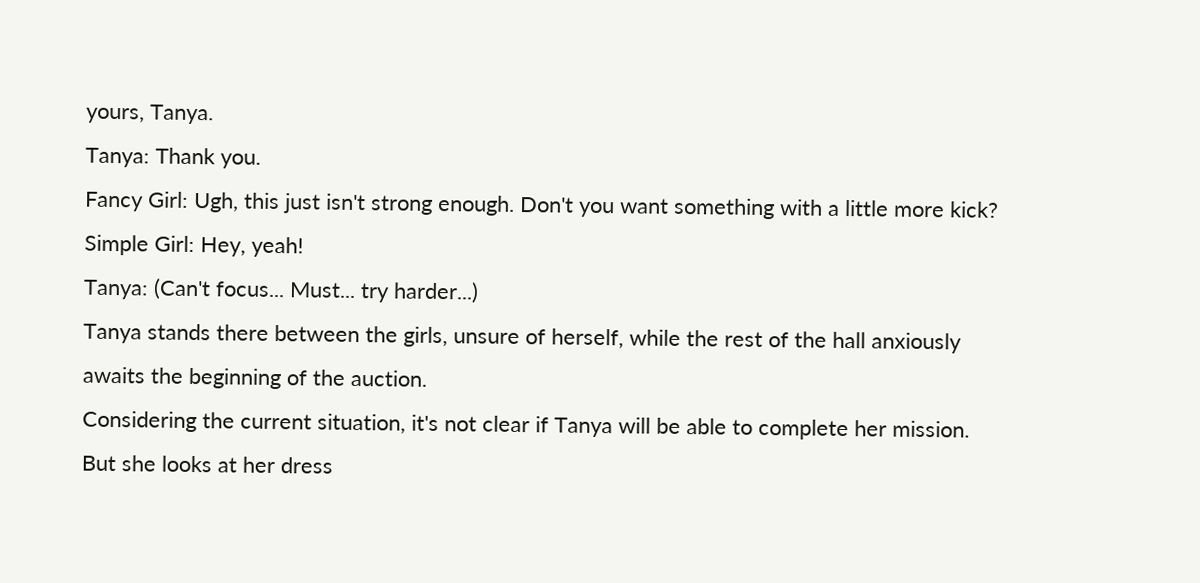yours, Tanya.
Tanya: Thank you.
Fancy Girl: Ugh, this just isn't strong enough. Don't you want something with a little more kick?
Simple Girl: Hey, yeah!
Tanya: (Can't focus... Must... try harder...)
Tanya stands there between the girls, unsure of herself, while the rest of the hall anxiously awaits the beginning of the auction.
Considering the current situation, it's not clear if Tanya will be able to complete her mission.
But she looks at her dress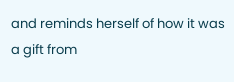and reminds herself of how it was a gift from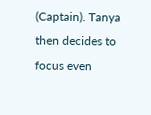(Captain). Tanya then decides to focus even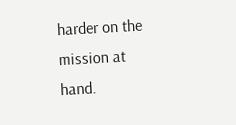harder on the mission at hand.